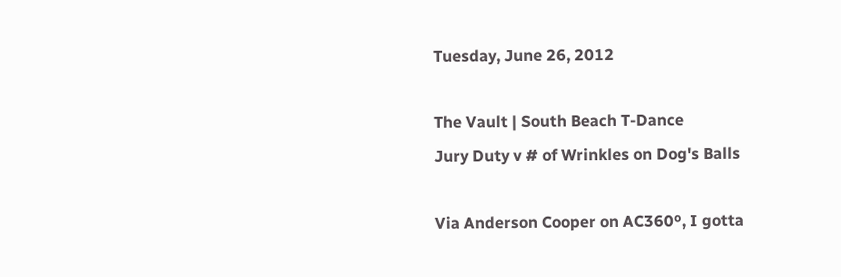Tuesday, June 26, 2012

The Vault | South Beach T-Dance
Jury Duty v # of Wrinkles on Dog's Balls

Via Anderson Cooper on AC360º, I gotta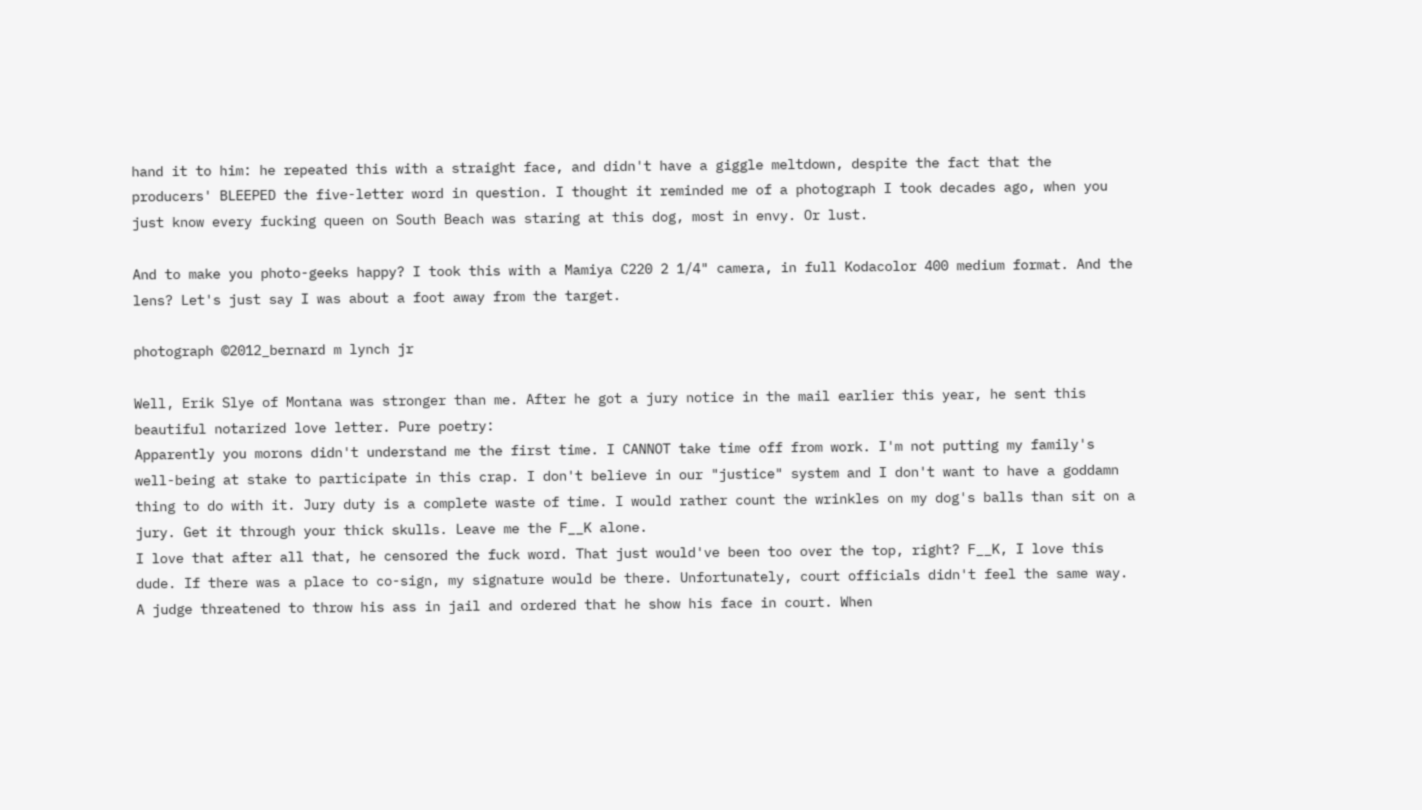hand it to him: he repeated this with a straight face, and didn't have a giggle meltdown, despite the fact that the producers' BLEEPED the five-letter word in question. I thought it reminded me of a photograph I took decades ago, when you just know every fucking queen on South Beach was staring at this dog, most in envy. Or lust.

And to make you photo-geeks happy? I took this with a Mamiya C220 2 1/4" camera, in full Kodacolor 400 medium format. And the lens? Let's just say I was about a foot away from the target.

photograph ©2012_bernard m lynch jr

Well, Erik Slye of Montana was stronger than me. After he got a jury notice in the mail earlier this year, he sent this beautiful notarized love letter. Pure poetry:
Apparently you morons didn't understand me the first time. I CANNOT take time off from work. I'm not putting my family's well-being at stake to participate in this crap. I don't believe in our "justice" system and I don't want to have a goddamn thing to do with it. Jury duty is a complete waste of time. I would rather count the wrinkles on my dog's balls than sit on a jury. Get it through your thick skulls. Leave me the F__K alone.
I love that after all that, he censored the fuck word. That just would've been too over the top, right? F__K, I love this dude. If there was a place to co-sign, my signature would be there. Unfortunately, court officials didn't feel the same way. A judge threatened to throw his ass in jail and ordered that he show his face in court. When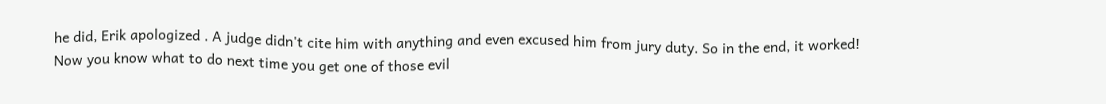he did, Erik apologized . A judge didn't cite him with anything and even excused him from jury duty. So in the end, it worked!
Now you know what to do next time you get one of those evil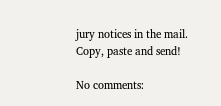jury notices in the mail. Copy, paste and send!

No comments: